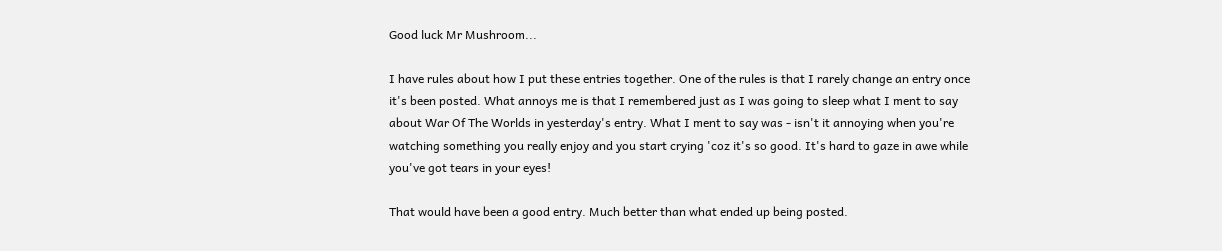Good luck Mr Mushroom...

I have rules about how I put these entries together. One of the rules is that I rarely change an entry once it's been posted. What annoys me is that I remembered just as I was going to sleep what I ment to say about War Of The Worlds in yesterday's entry. What I ment to say was - isn't it annoying when you're watching something you really enjoy and you start crying 'coz it's so good. It's hard to gaze in awe while you've got tears in your eyes!

That would have been a good entry. Much better than what ended up being posted.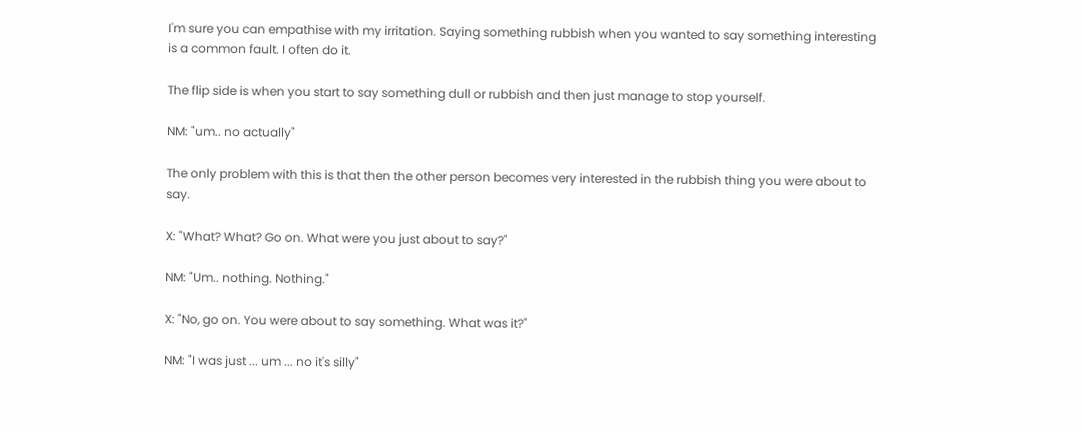I'm sure you can empathise with my irritation. Saying something rubbish when you wanted to say something interesting is a common fault. I often do it.

The flip side is when you start to say something dull or rubbish and then just manage to stop yourself.

NM: "um.. no actually"

The only problem with this is that then the other person becomes very interested in the rubbish thing you were about to say.

X: "What? What? Go on. What were you just about to say?"

NM: "Um.. nothing. Nothing."

X: "No, go on. You were about to say something. What was it?"

NM: "I was just ... um ... no it's silly"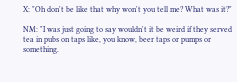X: "Oh don't be like that why won't you tell me? What was it?"

NM: "I was just going to say wouldn't it be weird if they served tea in pubs on taps like, you know, beer taps or pumps or something.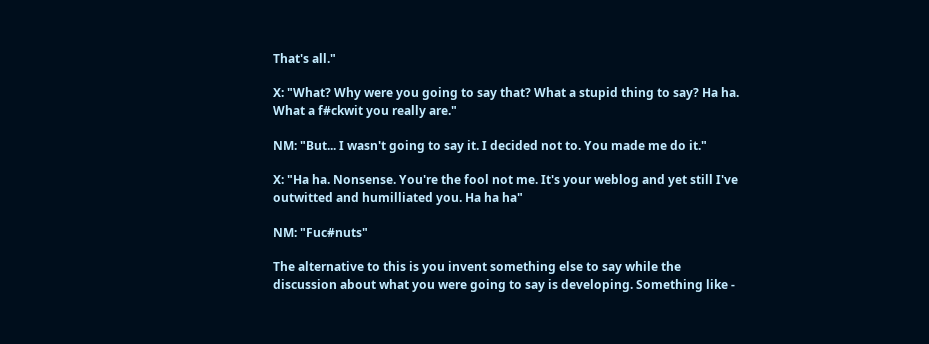That's all."

X: "What? Why were you going to say that? What a stupid thing to say? Ha ha. What a f#ckwit you really are."

NM: "But... I wasn't going to say it. I decided not to. You made me do it."

X: "Ha ha. Nonsense. You're the fool not me. It's your weblog and yet still I've outwitted and humilliated you. Ha ha ha"

NM: "Fuc#nuts"

The alternative to this is you invent something else to say while the discussion about what you were going to say is developing. Something like -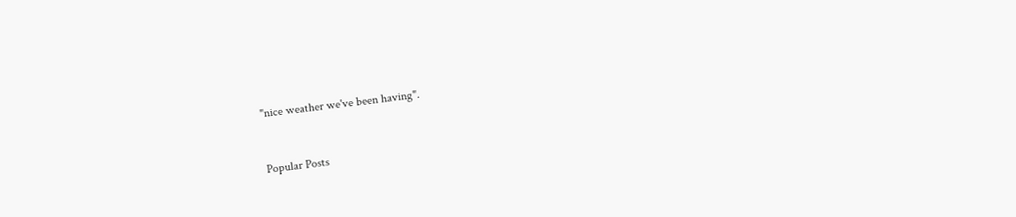"nice weather we've been having".



Popular Posts